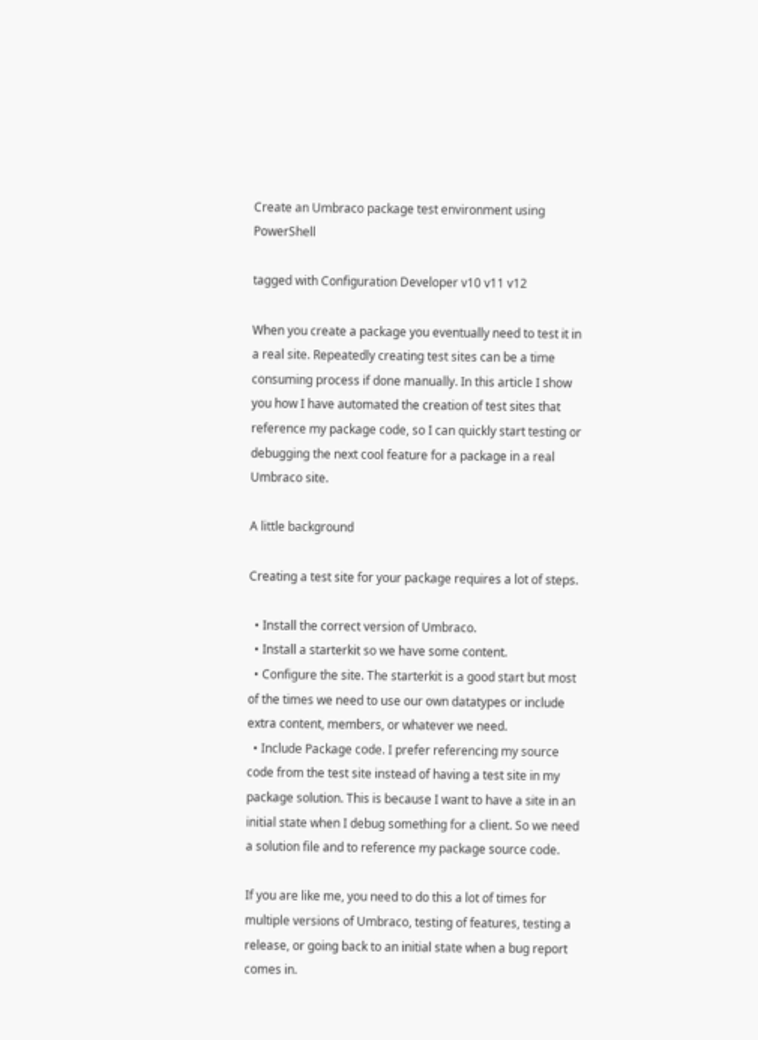Create an Umbraco package test environment using PowerShell

tagged with Configuration Developer v10 v11 v12

When you create a package you eventually need to test it in a real site. Repeatedly creating test sites can be a time consuming process if done manually. In this article I show you how I have automated the creation of test sites that reference my package code, so I can quickly start testing or debugging the next cool feature for a package in a real Umbraco site.

A little background

Creating a test site for your package requires a lot of steps.

  • Install the correct version of Umbraco.
  • Install a starterkit so we have some content.
  • Configure the site. The starterkit is a good start but most of the times we need to use our own datatypes or include extra content, members, or whatever we need.
  • Include Package code. I prefer referencing my source code from the test site instead of having a test site in my package solution. This is because I want to have a site in an initial state when I debug something for a client. So we need a solution file and to reference my package source code.

If you are like me, you need to do this a lot of times for multiple versions of Umbraco, testing of features, testing a release, or going back to an initial state when a bug report comes in.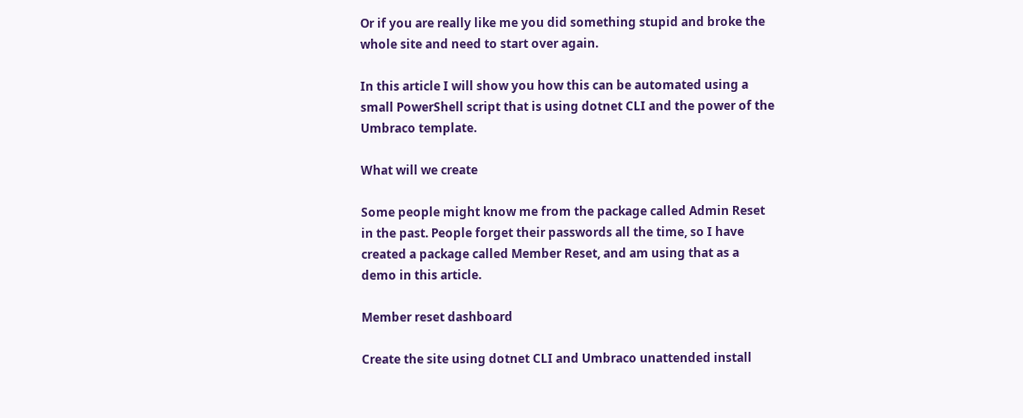Or if you are really like me you did something stupid and broke the whole site and need to start over again.

In this article I will show you how this can be automated using a small PowerShell script that is using dotnet CLI and the power of the Umbraco template.

What will we create

Some people might know me from the package called Admin Reset in the past. People forget their passwords all the time, so I have created a package called Member Reset, and am using that as a demo in this article.

Member reset dashboard

Create the site using dotnet CLI and Umbraco unattended install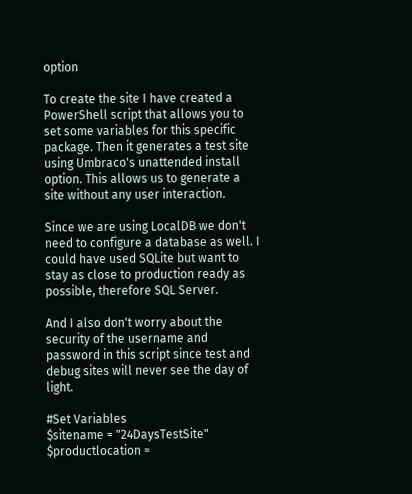option

To create the site I have created a PowerShell script that allows you to set some variables for this specific package. Then it generates a test site using Umbraco's unattended install option. This allows us to generate a site without any user interaction.

Since we are using LocalDB we don't need to configure a database as well. I could have used SQLite but want to stay as close to production ready as possible, therefore SQL Server.

And I also don't worry about the security of the username and password in this script since test and debug sites will never see the day of light.

#Set Variables
$sitename = "24DaysTestSite"
$productlocation =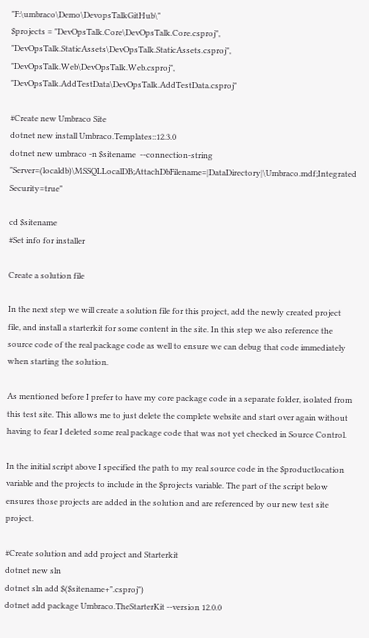"F:\umbraco\Demo\DevopsTalkGitHub\"
$projects = "DevOpsTalk.Core\DevOpsTalk.Core.csproj", "DevOpsTalk.StaticAssets\DevOpsTalk.StaticAssets.csproj", "DevOpsTalk.Web\DevOpsTalk.Web.csproj", "DevOpsTalk.AddTestData\DevOpsTalk.AddTestData.csproj"

#Create new Umbraco Site
dotnet new install Umbraco.Templates::12.3.0
dotnet new umbraco -n $sitename  --connection-string "Server=(localdb)\MSSQLLocalDB;AttachDbFilename=|DataDirectory|\Umbraco.mdf;Integrated Security=true"

cd $sitename
#Set info for installer

Create a solution file

In the next step we will create a solution file for this project, add the newly created project file, and install a starterkit for some content in the site. In this step we also reference the source code of the real package code as well to ensure we can debug that code immediately when starting the solution.

As mentioned before I prefer to have my core package code in a separate folder, isolated from this test site. This allows me to just delete the complete website and start over again without having to fear I deleted some real package code that was not yet checked in Source Control.

In the initial script above I specified the path to my real source code in the $productlocation variable and the projects to include in the $projects variable. The part of the script below ensures those projects are added in the solution and are referenced by our new test site project.

#Create solution and add project and Starterkit
dotnet new sln
dotnet sln add $($sitename+".csproj")
dotnet add package Umbraco.TheStarterKit --version 12.0.0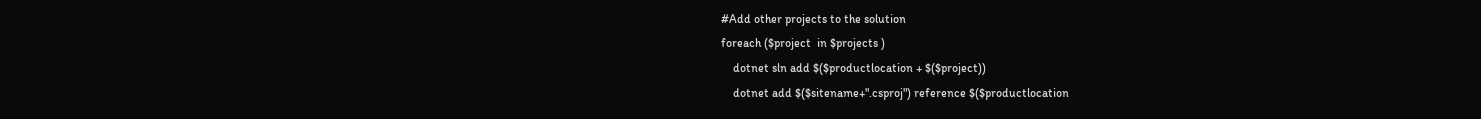#Add other projects to the solution
foreach ($project  in $projects )
    dotnet sln add $($productlocation + $($project))
    dotnet add $($sitename+".csproj") reference $($productlocation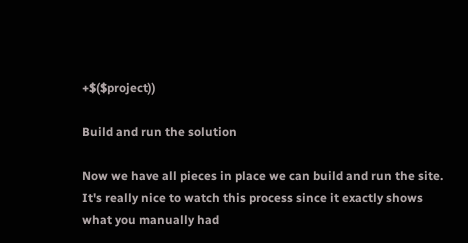+$($project))

Build and run the solution

Now we have all pieces in place we can build and run the site. It's really nice to watch this process since it exactly shows what you manually had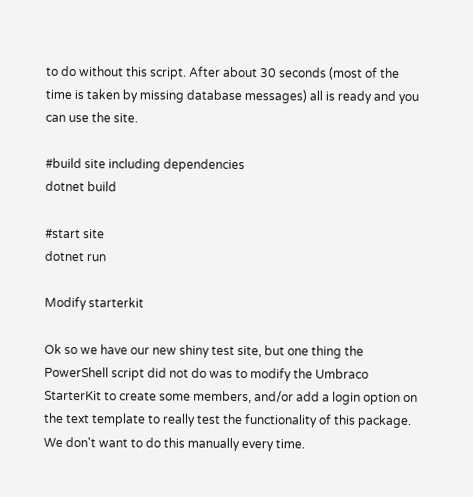to do without this script. After about 30 seconds (most of the time is taken by missing database messages) all is ready and you can use the site.

#build site including dependencies
dotnet build

#start site
dotnet run

Modify starterkit

Ok so we have our new shiny test site, but one thing the PowerShell script did not do was to modify the Umbraco StarterKit to create some members, and/or add a login option on the text template to really test the functionality of this package. We don't want to do this manually every time.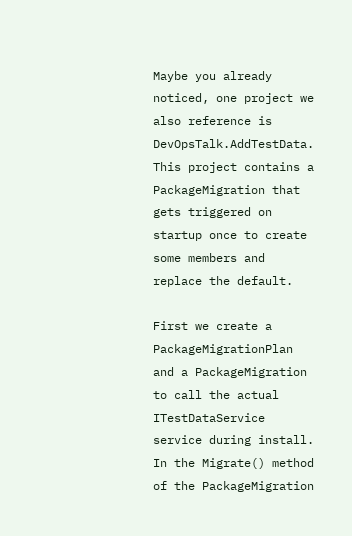Maybe you already noticed, one project we also reference is DevOpsTalk.AddTestData. This project contains a PackageMigration that gets triggered on startup once to create some members and replace the default.

First we create a PackageMigrationPlan and a PackageMigration to call the actual ITestDataService service during install. In the Migrate() method of the PackageMigration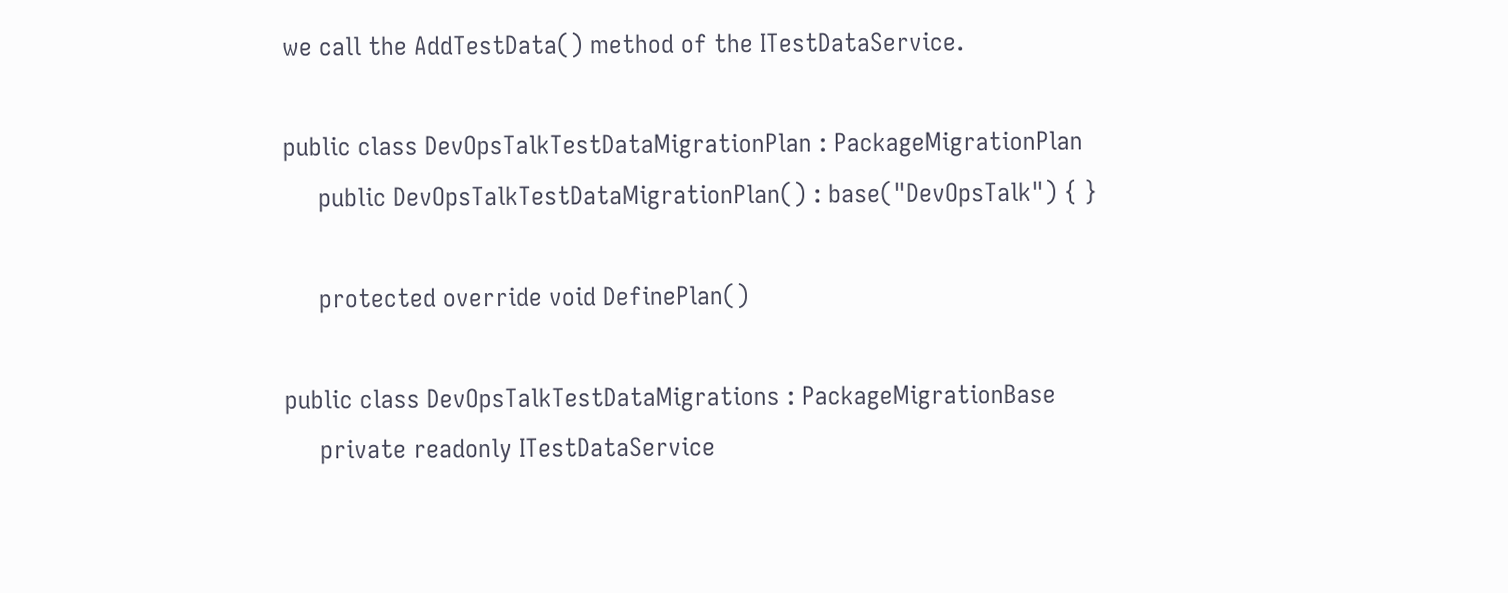we call the AddTestData() method of the ITestDataService.

public class DevOpsTalkTestDataMigrationPlan : PackageMigrationPlan
     public DevOpsTalkTestDataMigrationPlan() : base("DevOpsTalk") { }

     protected override void DefinePlan()

public class DevOpsTalkTestDataMigrations : PackageMigrationBase
     private readonly ITestDataService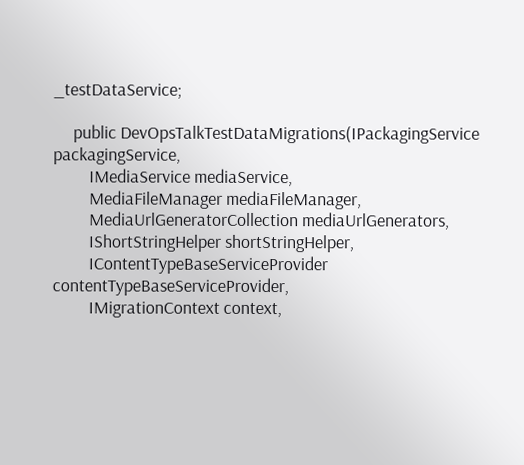_testDataService;

     public DevOpsTalkTestDataMigrations(IPackagingService packagingService,
         IMediaService mediaService,
         MediaFileManager mediaFileManager,
         MediaUrlGeneratorCollection mediaUrlGenerators,
         IShortStringHelper shortStringHelper,
         IContentTypeBaseServiceProvider contentTypeBaseServiceProvider,
         IMigrationContext context,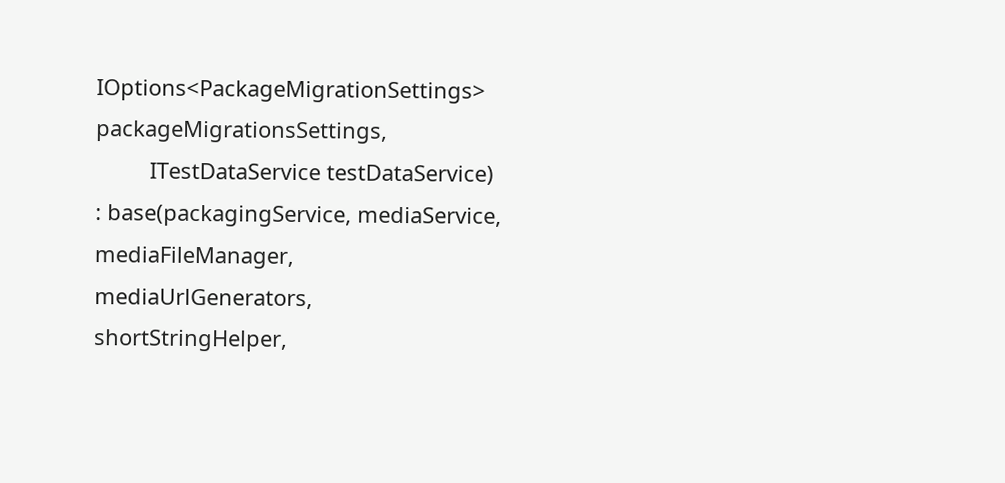IOptions<PackageMigrationSettings> packageMigrationsSettings,
         ITestDataService testDataService) : base(packagingService, mediaService, mediaFileManager, mediaUrlGenerators, shortStringHelper,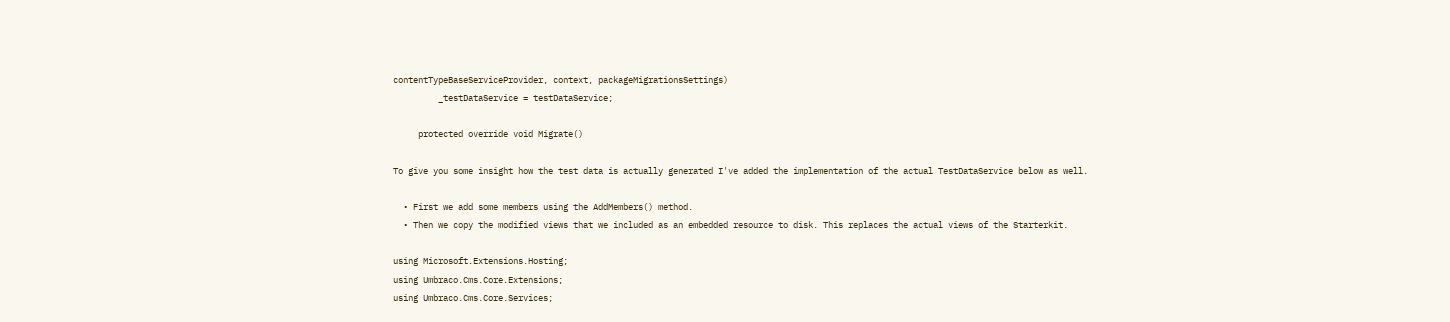contentTypeBaseServiceProvider, context, packageMigrationsSettings)
         _testDataService = testDataService;

     protected override void Migrate()

To give you some insight how the test data is actually generated I've added the implementation of the actual TestDataService below as well.

  • First we add some members using the AddMembers() method.
  • Then we copy the modified views that we included as an embedded resource to disk. This replaces the actual views of the Starterkit.

using Microsoft.Extensions.Hosting;
using Umbraco.Cms.Core.Extensions;
using Umbraco.Cms.Core.Services;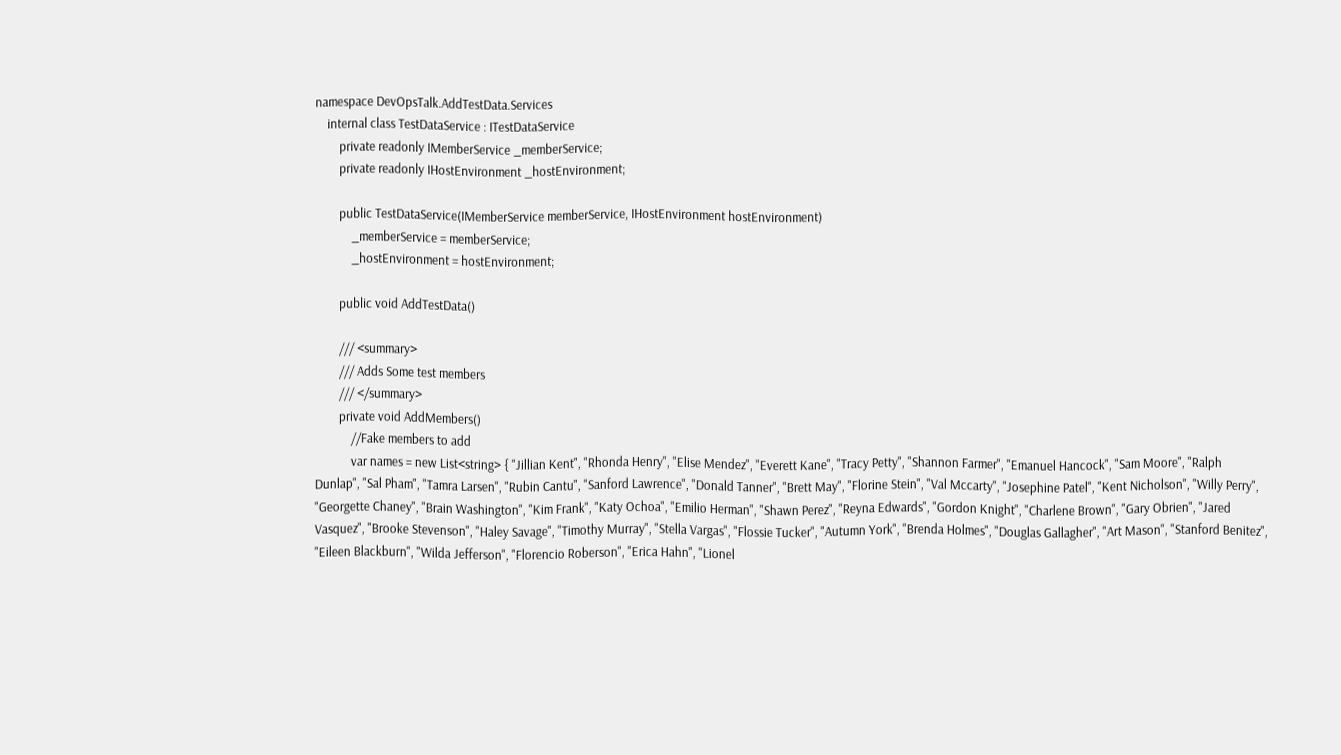namespace DevOpsTalk.AddTestData.Services
    internal class TestDataService : ITestDataService
        private readonly IMemberService _memberService;
        private readonly IHostEnvironment _hostEnvironment;

        public TestDataService(IMemberService memberService, IHostEnvironment hostEnvironment)
            _memberService = memberService;
            _hostEnvironment = hostEnvironment;

        public void AddTestData()

        /// <summary>
        /// Adds Some test members
        /// </summary>
        private void AddMembers()
            //Fake members to add
            var names = new List<string> { "Jillian Kent", "Rhonda Henry", "Elise Mendez", "Everett Kane", "Tracy Petty", "Shannon Farmer", "Emanuel Hancock", "Sam Moore", "Ralph Dunlap", "Sal Pham", "Tamra Larsen", "Rubin Cantu", "Sanford Lawrence", "Donald Tanner", "Brett May", "Florine Stein", "Val Mccarty", "Josephine Patel", "Kent Nicholson", "Willy Perry", "Georgette Chaney", "Brain Washington", "Kim Frank", "Katy Ochoa", "Emilio Herman", "Shawn Perez", "Reyna Edwards", "Gordon Knight", "Charlene Brown", "Gary Obrien", "Jared Vasquez", "Brooke Stevenson", "Haley Savage", "Timothy Murray", "Stella Vargas", "Flossie Tucker", "Autumn York", "Brenda Holmes", "Douglas Gallagher", "Art Mason", "Stanford Benitez", "Eileen Blackburn", "Wilda Jefferson", "Florencio Roberson", "Erica Hahn", "Lionel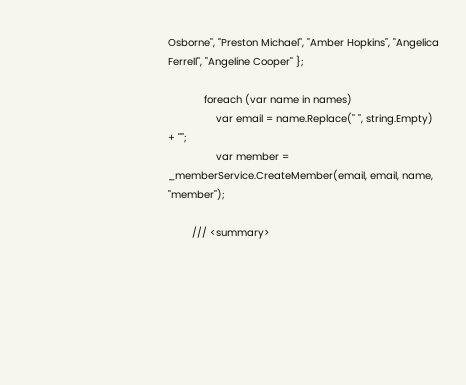Osborne", "Preston Michael", "Amber Hopkins", "Angelica Ferrell", "Angeline Cooper" };

            foreach (var name in names)
                var email = name.Replace(" ", string.Empty) + "";
                var member = _memberService.CreateMember(email, email, name, "member");

        /// <summary>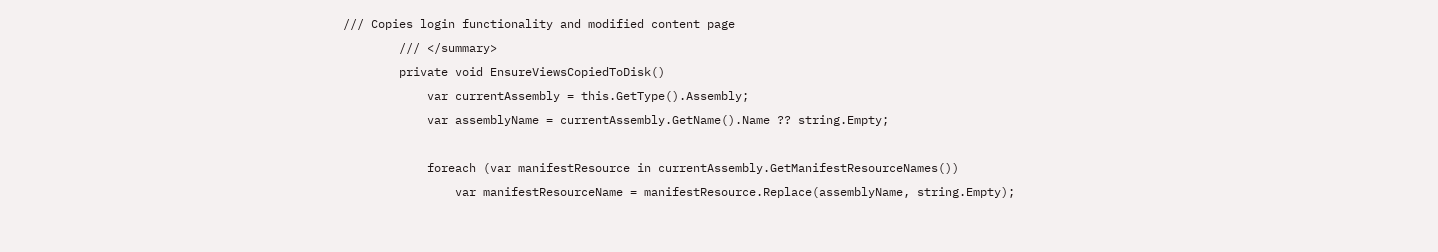/// Copies login functionality and modified content page
        /// </summary>
        private void EnsureViewsCopiedToDisk()
            var currentAssembly = this.GetType().Assembly;
            var assemblyName = currentAssembly.GetName().Name ?? string.Empty;

            foreach (var manifestResource in currentAssembly.GetManifestResourceNames())
                var manifestResourceName = manifestResource.Replace(assemblyName, string.Empty);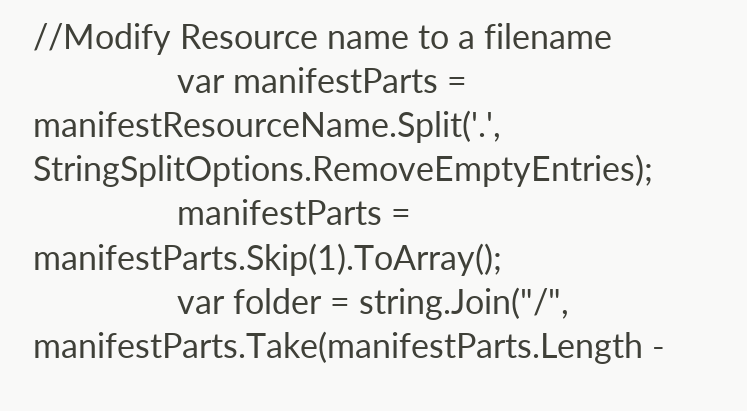//Modify Resource name to a filename
                var manifestParts = manifestResourceName.Split('.', StringSplitOptions.RemoveEmptyEntries);
                manifestParts = manifestParts.Skip(1).ToArray();
                var folder = string.Join("/", manifestParts.Take(manifestParts.Length -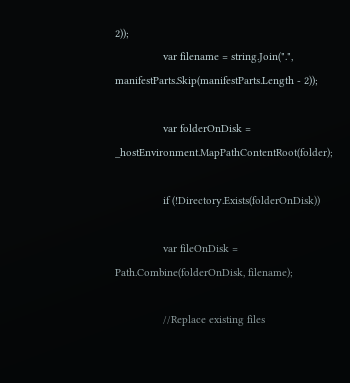2));
                var filename = string.Join(".", manifestParts.Skip(manifestParts.Length - 2));

                var folderOnDisk = _hostEnvironment.MapPathContentRoot(folder);

                if (!Directory.Exists(folderOnDisk))

                var fileOnDisk = Path.Combine(folderOnDisk, filename);

                //Replace existing files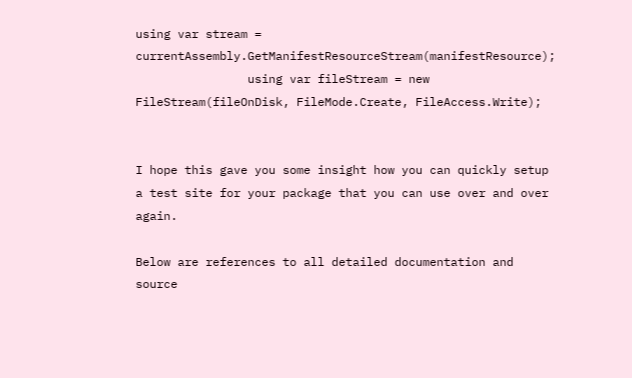using var stream = currentAssembly.GetManifestResourceStream(manifestResource);
                using var fileStream = new FileStream(fileOnDisk, FileMode.Create, FileAccess.Write);


I hope this gave you some insight how you can quickly setup a test site for your package that you can use over and over again.

Below are references to all detailed documentation and source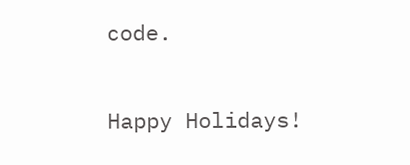code.

Happy Holidays!